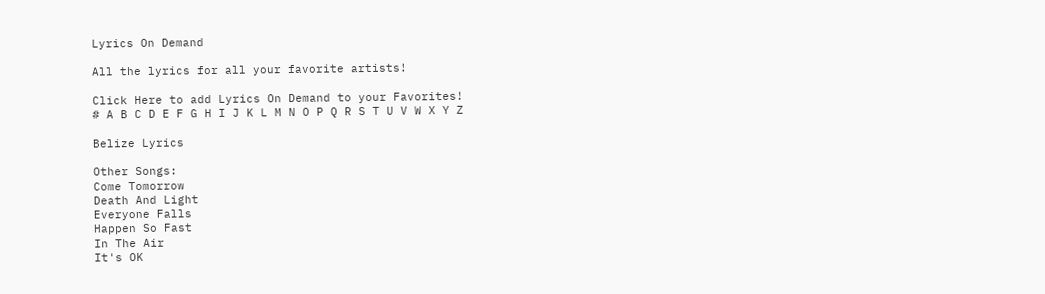Lyrics On Demand

All the lyrics for all your favorite artists!

Click Here to add Lyrics On Demand to your Favorites!
# A B C D E F G H I J K L M N O P Q R S T U V W X Y Z

Belize Lyrics

Other Songs:
Come Tomorrow
Death And Light
Everyone Falls
Happen So Fast
In The Air
It's OK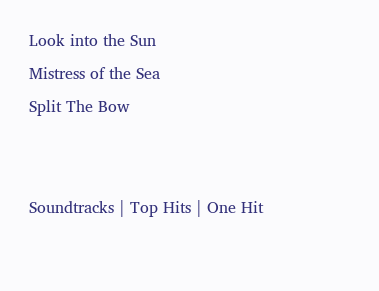Look into the Sun
Mistress of the Sea
Split The Bow


Soundtracks | Top Hits | One Hit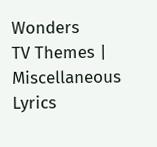Wonders
TV Themes | Miscellaneous Lyrics